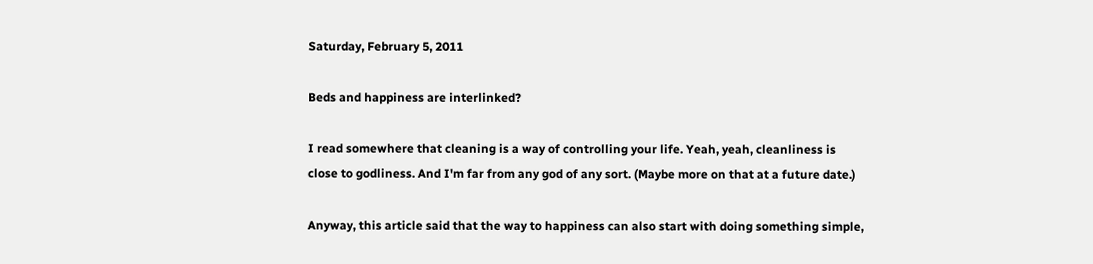Saturday, February 5, 2011

Beds and happiness are interlinked?

I read somewhere that cleaning is a way of controlling your life. Yeah, yeah, cleanliness is close to godliness. And I'm far from any god of any sort. (Maybe more on that at a future date.)

Anyway, this article said that the way to happiness can also start with doing something simple,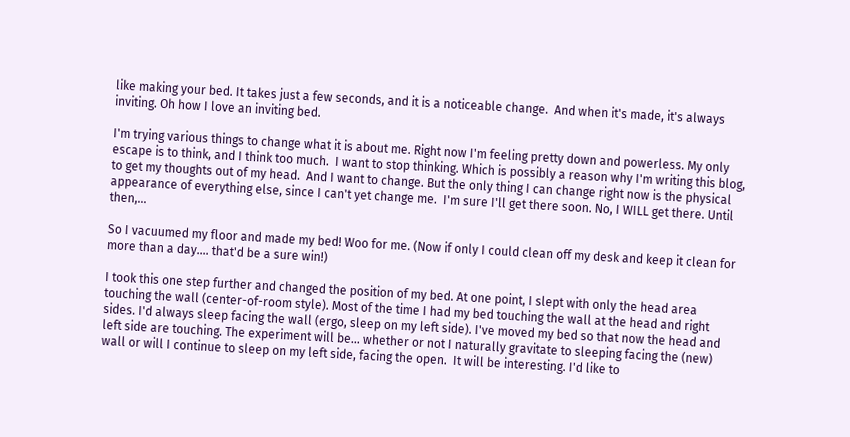like making your bed. It takes just a few seconds, and it is a noticeable change.  And when it's made, it's always inviting. Oh how I love an inviting bed.

I'm trying various things to change what it is about me. Right now I'm feeling pretty down and powerless. My only escape is to think, and I think too much.  I want to stop thinking. Which is possibly a reason why I'm writing this blog, to get my thoughts out of my head.  And I want to change. But the only thing I can change right now is the physical appearance of everything else, since I can't yet change me.  I'm sure I'll get there soon. No, I WILL get there. Until then,...

So I vacuumed my floor and made my bed! Woo for me. (Now if only I could clean off my desk and keep it clean for more than a day.... that'd be a sure win!)

I took this one step further and changed the position of my bed. At one point, I slept with only the head area touching the wall (center-of-room style). Most of the time I had my bed touching the wall at the head and right sides. I'd always sleep facing the wall (ergo, sleep on my left side). I've moved my bed so that now the head and left side are touching. The experiment will be... whether or not I naturally gravitate to sleeping facing the (new) wall or will I continue to sleep on my left side, facing the open.  It will be interesting. I'd like to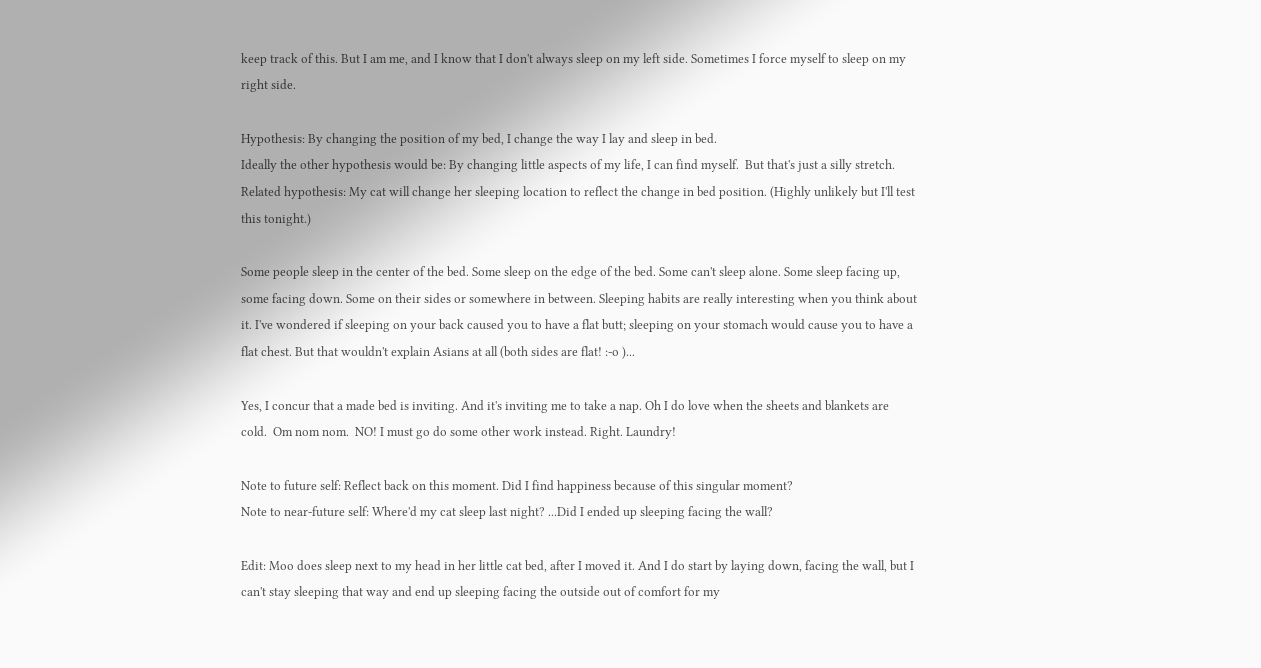keep track of this. But I am me, and I know that I don't always sleep on my left side. Sometimes I force myself to sleep on my right side.

Hypothesis: By changing the position of my bed, I change the way I lay and sleep in bed.
Ideally the other hypothesis would be: By changing little aspects of my life, I can find myself.  But that's just a silly stretch.
Related hypothesis: My cat will change her sleeping location to reflect the change in bed position. (Highly unlikely but I'll test this tonight.)

Some people sleep in the center of the bed. Some sleep on the edge of the bed. Some can't sleep alone. Some sleep facing up, some facing down. Some on their sides or somewhere in between. Sleeping habits are really interesting when you think about it. I've wondered if sleeping on your back caused you to have a flat butt; sleeping on your stomach would cause you to have a flat chest. But that wouldn't explain Asians at all (both sides are flat! :-o )...

Yes, I concur that a made bed is inviting. And it's inviting me to take a nap. Oh I do love when the sheets and blankets are cold.  Om nom nom.  NO! I must go do some other work instead. Right. Laundry!

Note to future self: Reflect back on this moment. Did I find happiness because of this singular moment?
Note to near-future self: Where'd my cat sleep last night? ...Did I ended up sleeping facing the wall?

Edit: Moo does sleep next to my head in her little cat bed, after I moved it. And I do start by laying down, facing the wall, but I can't stay sleeping that way and end up sleeping facing the outside out of comfort for my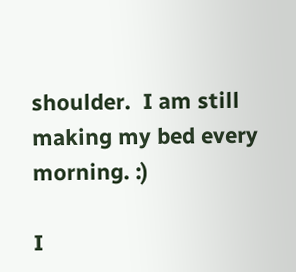shoulder.  I am still making my bed every morning. :)

I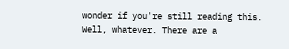wonder if you're still reading this. Well, whatever. There are a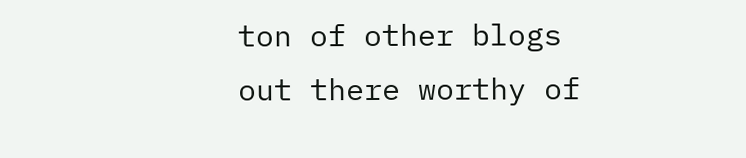ton of other blogs out there worthy of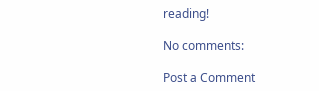reading!

No comments:

Post a Comment